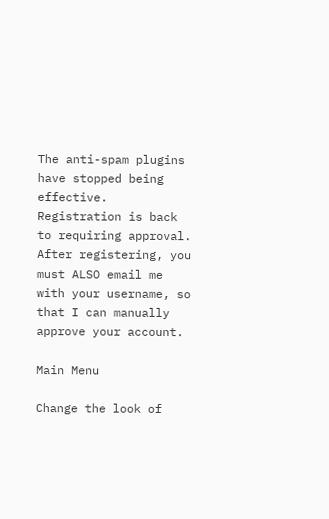The anti-spam plugins have stopped being effective. Registration is back to requiring approval. After registering, you must ALSO email me with your username, so that I can manually approve your account.

Main Menu

Change the look of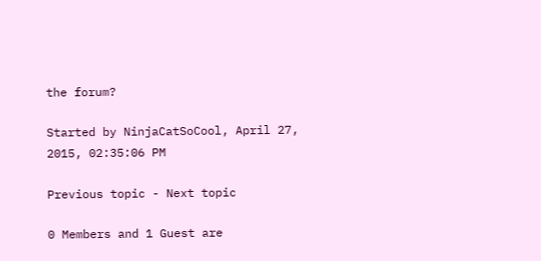the forum?

Started by NinjaCatSoCool, April 27, 2015, 02:35:06 PM

Previous topic - Next topic

0 Members and 1 Guest are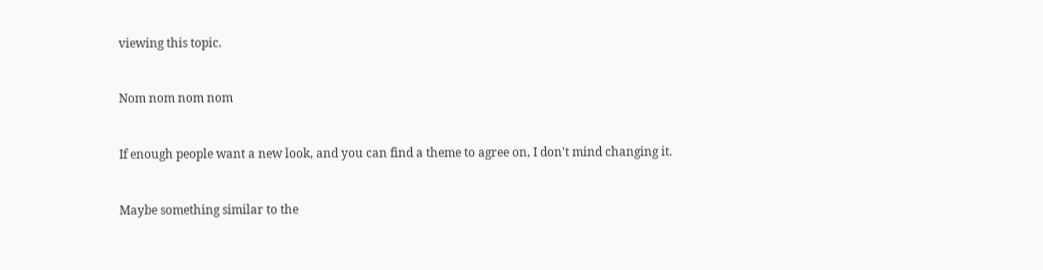viewing this topic.


Nom nom nom nom


If enough people want a new look, and you can find a theme to agree on, I don't mind changing it.


Maybe something similar to the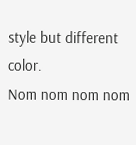style but different color.
Nom nom nom nom